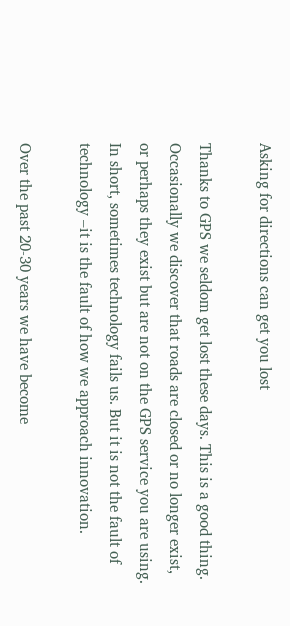Asking for directions can get you lost

Thanks to GPS we seldom get lost these days. This is a good thing. Occasionally we discover that roads are closed or no longer exist, or perhaps they exist but are not on the GPS service you are using. In short, sometimes technology fails us. But it is not the fault of technology –it is the fault of how we approach innovation.

Over the past 20-30 years we have become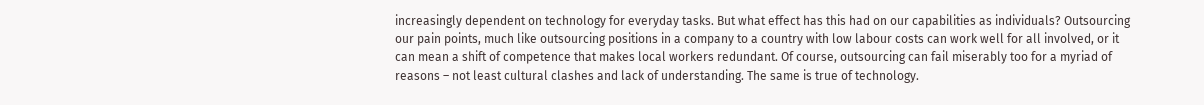increasingly dependent on technology for everyday tasks. But what effect has this had on our capabilities as individuals? Outsourcing our pain points, much like outsourcing positions in a company to a country with low labour costs can work well for all involved, or it can mean a shift of competence that makes local workers redundant. Of course, outsourcing can fail miserably too for a myriad of reasons – not least cultural clashes and lack of understanding. The same is true of technology.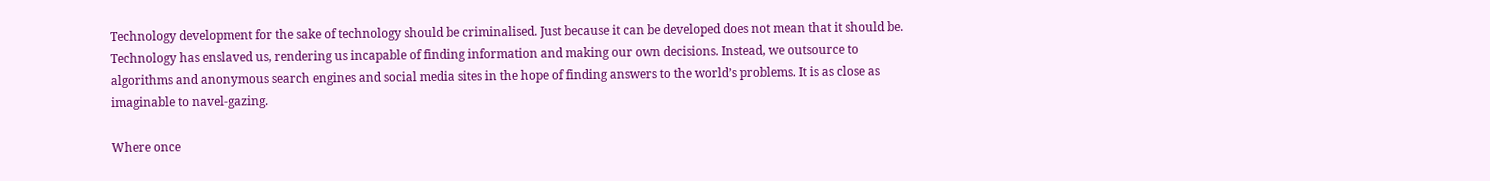Technology development for the sake of technology should be criminalised. Just because it can be developed does not mean that it should be. Technology has enslaved us, rendering us incapable of finding information and making our own decisions. Instead, we outsource to algorithms and anonymous search engines and social media sites in the hope of finding answers to the world’s problems. It is as close as imaginable to navel-gazing.

Where once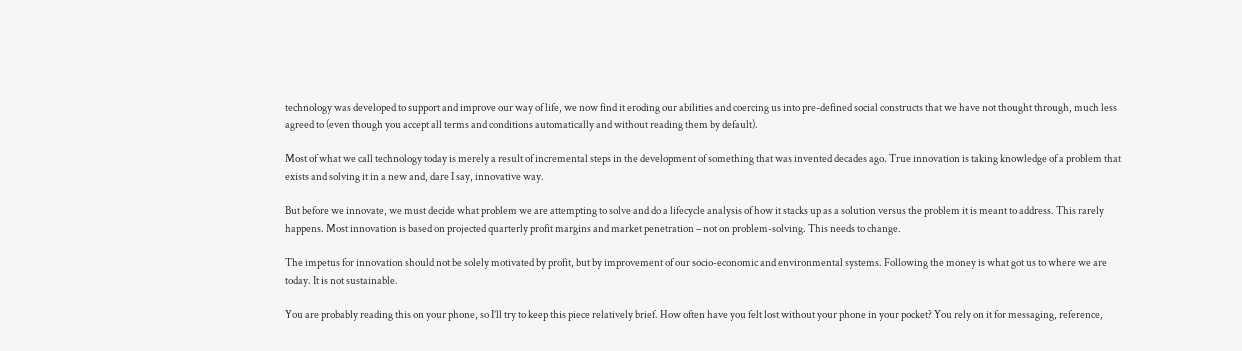technology was developed to support and improve our way of life, we now find it eroding our abilities and coercing us into pre-defined social constructs that we have not thought through, much less agreed to (even though you accept all terms and conditions automatically and without reading them by default).

Most of what we call technology today is merely a result of incremental steps in the development of something that was invented decades ago. True innovation is taking knowledge of a problem that exists and solving it in a new and, dare I say, innovative way.

But before we innovate, we must decide what problem we are attempting to solve and do a lifecycle analysis of how it stacks up as a solution versus the problem it is meant to address. This rarely happens. Most innovation is based on projected quarterly profit margins and market penetration – not on problem-solving. This needs to change.

The impetus for innovation should not be solely motivated by profit, but by improvement of our socio-economic and environmental systems. Following the money is what got us to where we are today. It is not sustainable.

You are probably reading this on your phone, so I’ll try to keep this piece relatively brief. How often have you felt lost without your phone in your pocket? You rely on it for messaging, reference,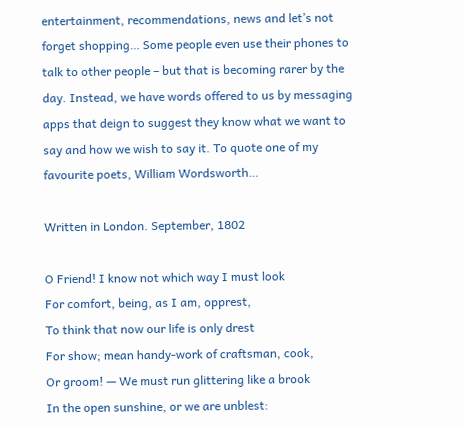entertainment, recommendations, news and let’s not forget shopping… Some people even use their phones to talk to other people – but that is becoming rarer by the day. Instead, we have words offered to us by messaging apps that deign to suggest they know what we want to say and how we wish to say it. To quote one of my favourite poets, William Wordsworth…

Written in London. September, 1802

O Friend! I know not which way I must look
For comfort, being, as I am, opprest,
To think that now our life is only drest
For show; mean handy-work of craftsman, cook,
Or groom! — We must run glittering like a brook
In the open sunshine, or we are unblest: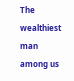The wealthiest man among us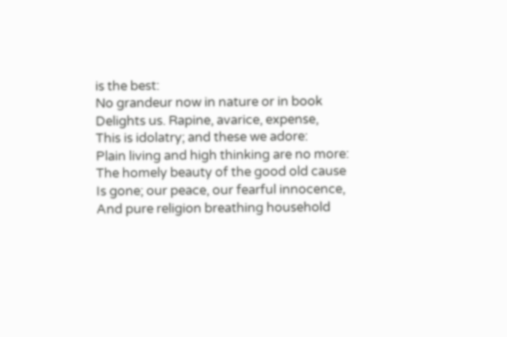is the best:
No grandeur now in nature or in book
Delights us. Rapine, avarice, expense,
This is idolatry; and these we adore:
Plain living and high thinking are no more:
The homely beauty of the good old cause
Is gone; our peace, our fearful innocence,
And pure religion breathing household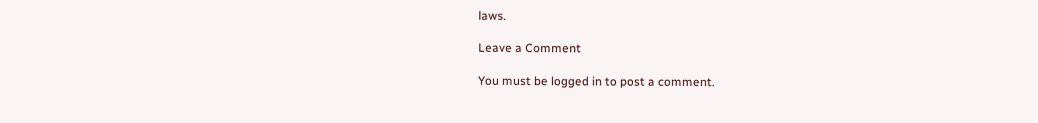laws.

Leave a Comment

You must be logged in to post a comment.